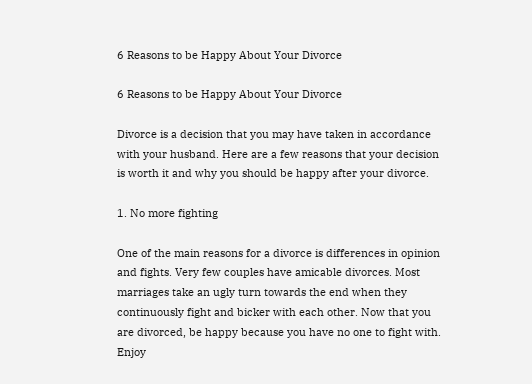6 Reasons to be Happy About Your Divorce

6 Reasons to be Happy About Your Divorce

Divorce is a decision that you may have taken in accordance with your husband. Here are a few reasons that your decision is worth it and why you should be happy after your divorce.

1. No more fighting

One of the main reasons for a divorce is differences in opinion and fights. Very few couples have amicable divorces. Most marriages take an ugly turn towards the end when they continuously fight and bicker with each other. Now that you are divorced, be happy because you have no one to fight with. Enjoy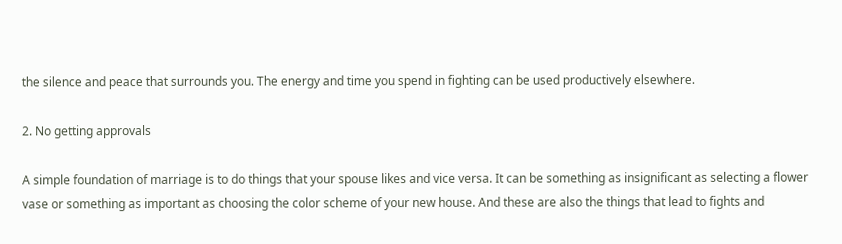the silence and peace that surrounds you. The energy and time you spend in fighting can be used productively elsewhere.

2. No getting approvals

A simple foundation of marriage is to do things that your spouse likes and vice versa. It can be something as insignificant as selecting a flower vase or something as important as choosing the color scheme of your new house. And these are also the things that lead to fights and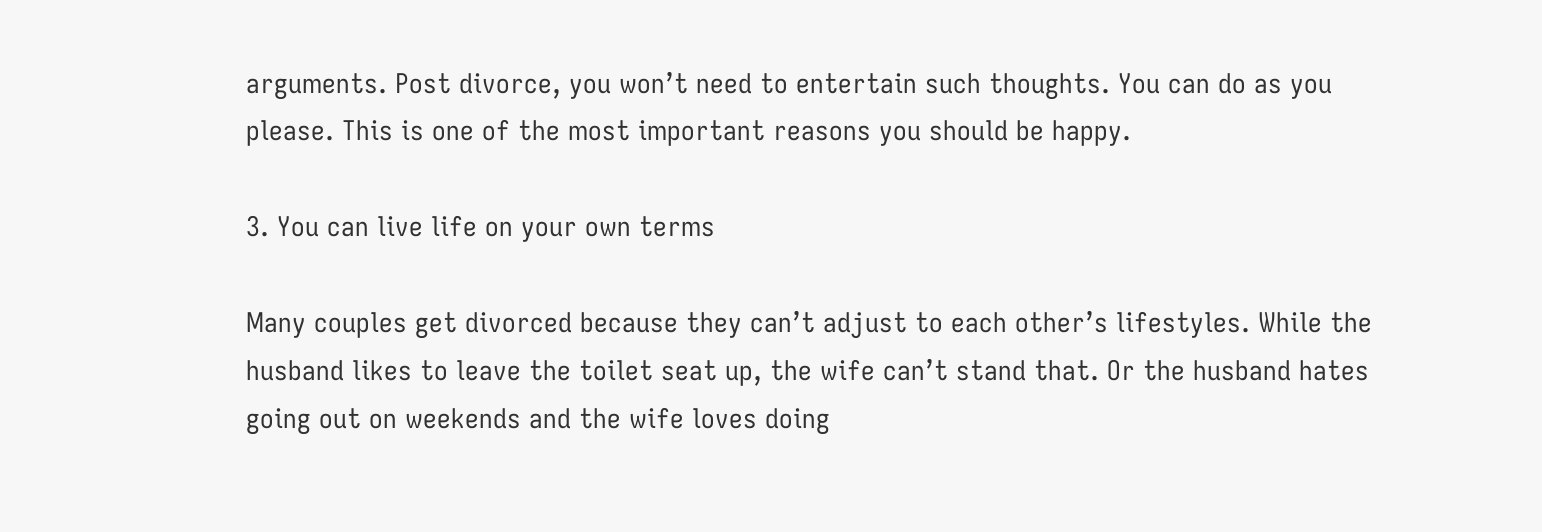arguments. Post divorce, you won’t need to entertain such thoughts. You can do as you please. This is one of the most important reasons you should be happy.

3. You can live life on your own terms

Many couples get divorced because they can’t adjust to each other’s lifestyles. While the husband likes to leave the toilet seat up, the wife can’t stand that. Or the husband hates going out on weekends and the wife loves doing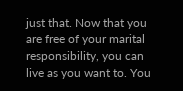just that. Now that you are free of your marital responsibility, you can live as you want to. You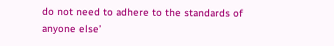do not need to adhere to the standards of anyone else’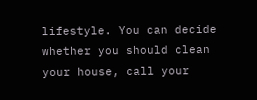lifestyle. You can decide whether you should clean your house, call your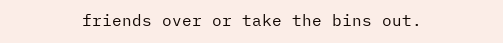friends over or take the bins out.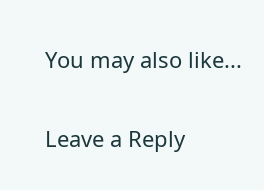You may also like...

Leave a Reply